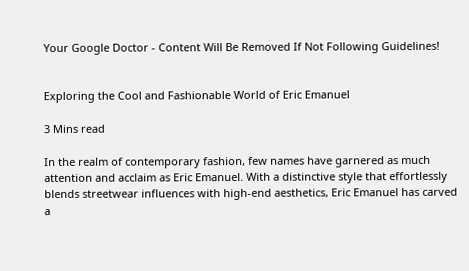Your Google Doctor - Content Will Be Removed If Not Following Guidelines!


Exploring the Cool and Fashionable World of Eric Emanuel

3 Mins read

In the realm of contemporary fashion, few names have garnered as much attention and acclaim as Eric Emanuel. With a distinctive style that effortlessly blends streetwear influences with high-end aesthetics, Eric Emanuel has carved a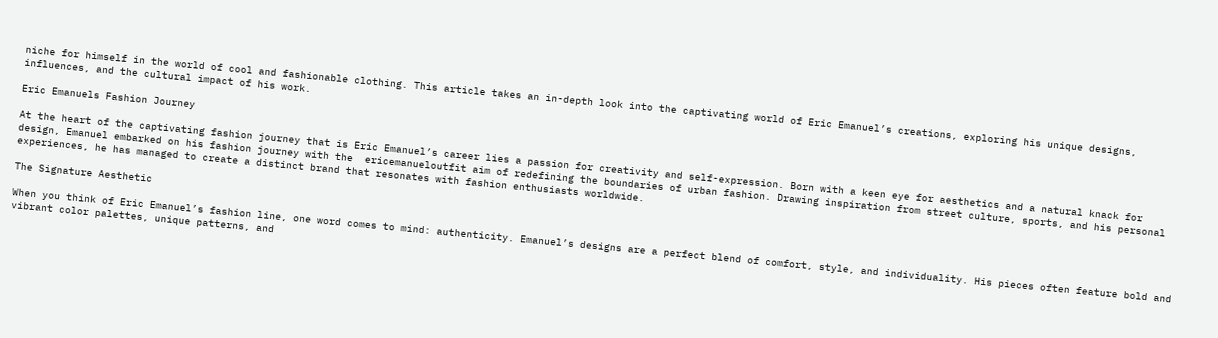niche for himself in the world of cool and fashionable clothing. This article takes an in-depth look into the captivating world of Eric Emanuel’s creations, exploring his unique designs, influences, and the cultural impact of his work.

Eric Emanuels Fashion Journey

At the heart of the captivating fashion journey that is Eric Emanuel’s career lies a passion for creativity and self-expression. Born with a keen eye for aesthetics and a natural knack for design, Emanuel embarked on his fashion journey with the  ericemanueloutfit aim of redefining the boundaries of urban fashion. Drawing inspiration from street culture, sports, and his personal experiences, he has managed to create a distinct brand that resonates with fashion enthusiasts worldwide.

The Signature Aesthetic

When you think of Eric Emanuel’s fashion line, one word comes to mind: authenticity. Emanuel’s designs are a perfect blend of comfort, style, and individuality. His pieces often feature bold and vibrant color palettes, unique patterns, and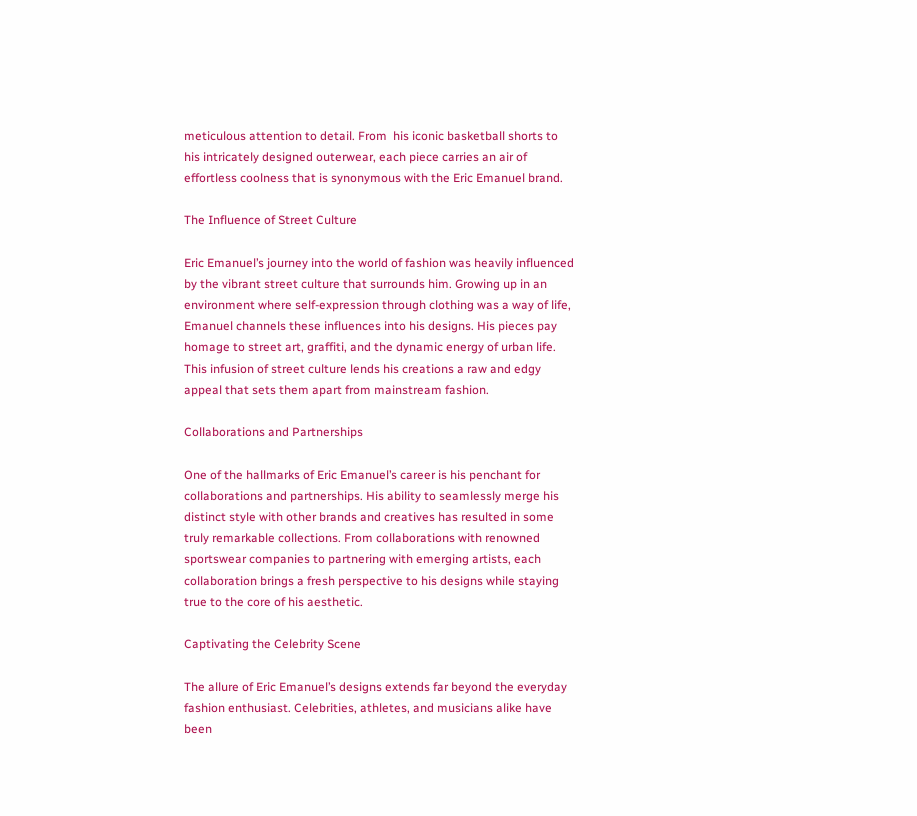meticulous attention to detail. From  his iconic basketball shorts to his intricately designed outerwear, each piece carries an air of effortless coolness that is synonymous with the Eric Emanuel brand.

The Influence of Street Culture

Eric Emanuel’s journey into the world of fashion was heavily influenced by the vibrant street culture that surrounds him. Growing up in an environment where self-expression through clothing was a way of life, Emanuel channels these influences into his designs. His pieces pay homage to street art, graffiti, and the dynamic energy of urban life. This infusion of street culture lends his creations a raw and edgy appeal that sets them apart from mainstream fashion.

Collaborations and Partnerships

One of the hallmarks of Eric Emanuel’s career is his penchant for collaborations and partnerships. His ability to seamlessly merge his distinct style with other brands and creatives has resulted in some truly remarkable collections. From collaborations with renowned sportswear companies to partnering with emerging artists, each collaboration brings a fresh perspective to his designs while staying true to the core of his aesthetic.

Captivating the Celebrity Scene

The allure of Eric Emanuel’s designs extends far beyond the everyday fashion enthusiast. Celebrities, athletes, and musicians alike have been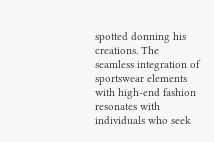spotted donning his creations. The seamless integration of sportswear elements with high-end fashion resonates with individuals who seek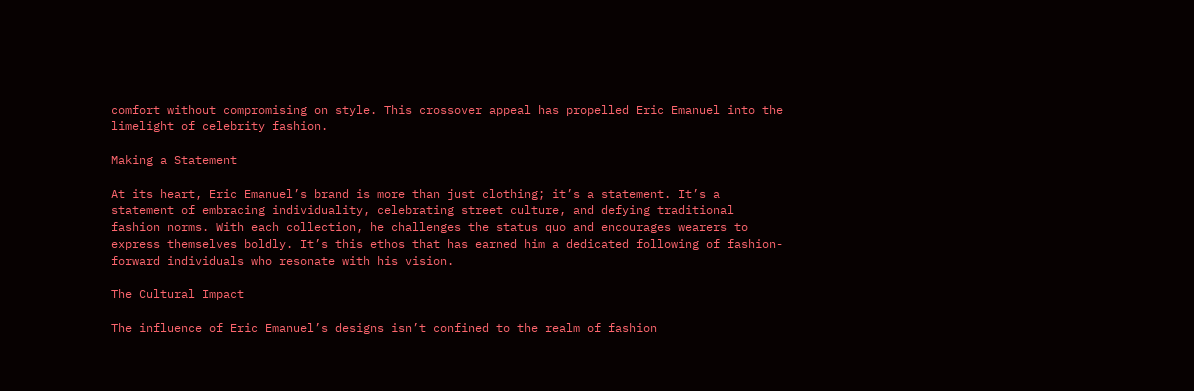comfort without compromising on style. This crossover appeal has propelled Eric Emanuel into the limelight of celebrity fashion.

Making a Statement

At its heart, Eric Emanuel’s brand is more than just clothing; it’s a statement. It’s a statement of embracing individuality, celebrating street culture, and defying traditional fashion norms. With each collection, he challenges the status quo and encourages wearers to express themselves boldly. It’s this ethos that has earned him a dedicated following of fashion-forward individuals who resonate with his vision.

The Cultural Impact

The influence of Eric Emanuel’s designs isn’t confined to the realm of fashion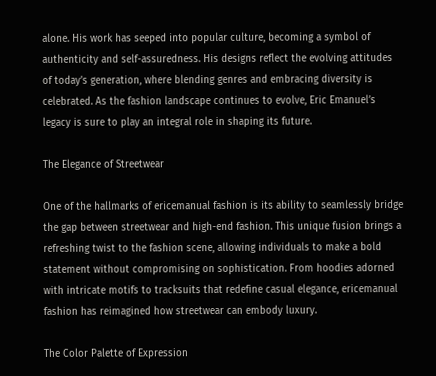alone. His work has seeped into popular culture, becoming a symbol of authenticity and self-assuredness. His designs reflect the evolving attitudes of today’s generation, where blending genres and embracing diversity is celebrated. As the fashion landscape continues to evolve, Eric Emanuel’s legacy is sure to play an integral role in shaping its future.

The Elegance of Streetwear

One of the hallmarks of ericemanual fashion is its ability to seamlessly bridge the gap between streetwear and high-end fashion. This unique fusion brings a refreshing twist to the fashion scene, allowing individuals to make a bold statement without compromising on sophistication. From hoodies adorned with intricate motifs to tracksuits that redefine casual elegance, ericemanual fashion has reimagined how streetwear can embody luxury.

The Color Palette of Expression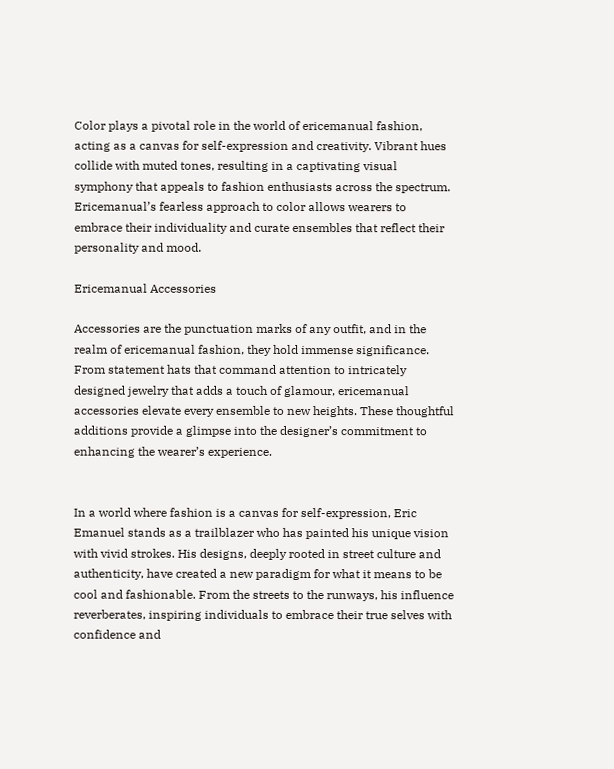Color plays a pivotal role in the world of ericemanual fashion, acting as a canvas for self-expression and creativity. Vibrant hues collide with muted tones, resulting in a captivating visual symphony that appeals to fashion enthusiasts across the spectrum. Ericemanual’s fearless approach to color allows wearers to embrace their individuality and curate ensembles that reflect their personality and mood.

Ericemanual Accessories

Accessories are the punctuation marks of any outfit, and in the realm of ericemanual fashion, they hold immense significance. From statement hats that command attention to intricately designed jewelry that adds a touch of glamour, ericemanual accessories elevate every ensemble to new heights. These thoughtful additions provide a glimpse into the designer’s commitment to enhancing the wearer’s experience.


In a world where fashion is a canvas for self-expression, Eric Emanuel stands as a trailblazer who has painted his unique vision with vivid strokes. His designs, deeply rooted in street culture and authenticity, have created a new paradigm for what it means to be cool and fashionable. From the streets to the runways, his influence reverberates, inspiring individuals to embrace their true selves with confidence and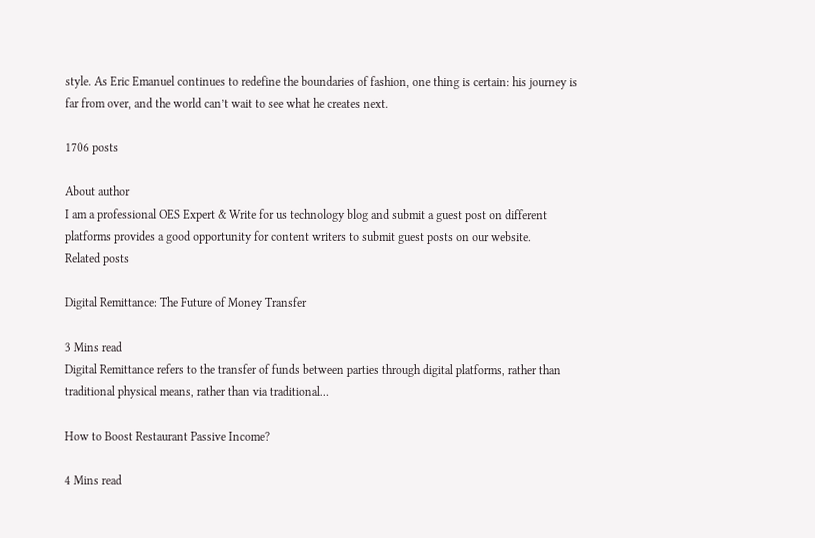style. As Eric Emanuel continues to redefine the boundaries of fashion, one thing is certain: his journey is far from over, and the world can’t wait to see what he creates next.

1706 posts

About author
I am a professional OES Expert & Write for us technology blog and submit a guest post on different platforms provides a good opportunity for content writers to submit guest posts on our website.
Related posts

Digital Remittance: The Future of Money Transfer

3 Mins read
Digital Remittance refers to the transfer of funds between parties through digital platforms, rather than traditional physical means, rather than via traditional…

How to Boost Restaurant Passive Income?

4 Mins read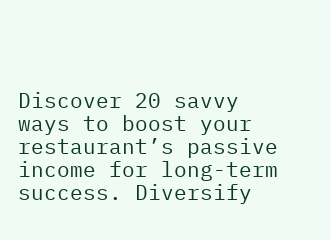Discover 20 savvy ways to boost your restaurant’s passive income for long-term success. Diversify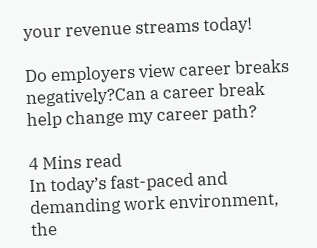your revenue streams today!

Do employers view career breaks negatively?Can a career break help change my career path?

4 Mins read
In today’s fast-paced and demanding work environment, the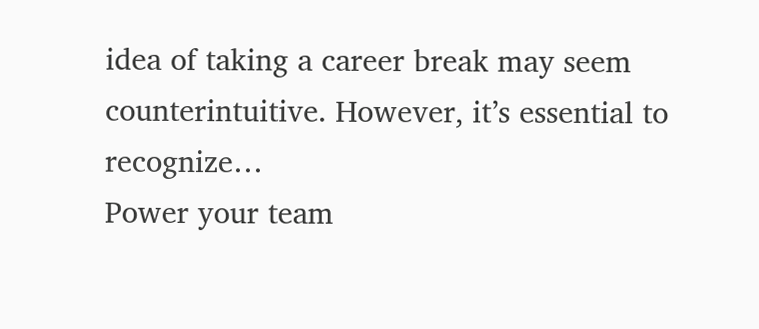idea of taking a career break may seem counterintuitive. However, it’s essential to recognize…
Power your team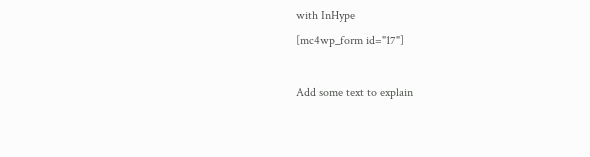with InHype
[mc4wp_form id="17"]

Add some text to explain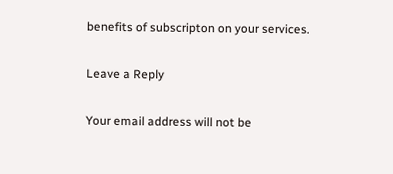benefits of subscripton on your services.

Leave a Reply

Your email address will not be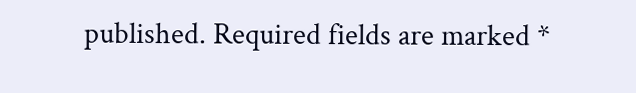published. Required fields are marked *